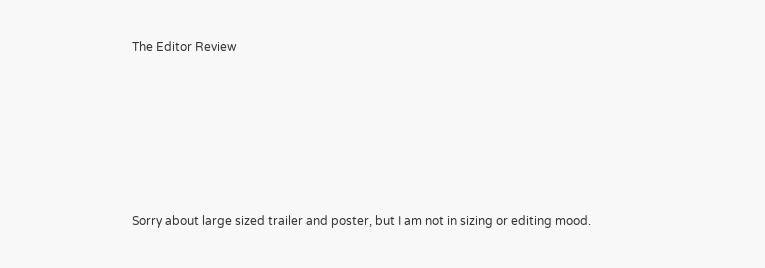The Editor Review









Sorry about large sized trailer and poster, but I am not in sizing or editing mood.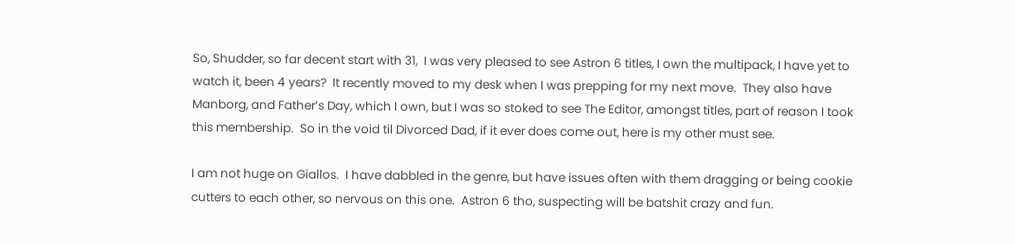So, Shudder, so far decent start with 31,  I was very pleased to see Astron 6 titles, I own the multipack, I have yet to watch it, been 4 years?  It recently moved to my desk when I was prepping for my next move.  They also have Manborg, and Father’s Day, which I own, but I was so stoked to see The Editor, amongst titles, part of reason I took this membership.  So in the void til Divorced Dad, if it ever does come out, here is my other must see.

I am not huge on Giallos.  I have dabbled in the genre, but have issues often with them dragging or being cookie cutters to each other, so nervous on this one.  Astron 6 tho, suspecting will be batshit crazy and fun.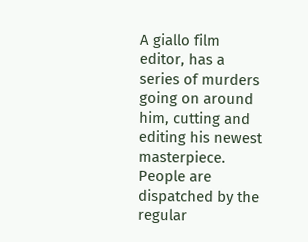A giallo film editor, has a series of murders going on around him, cutting and editing his newest masterpiece.  People are dispatched by the regular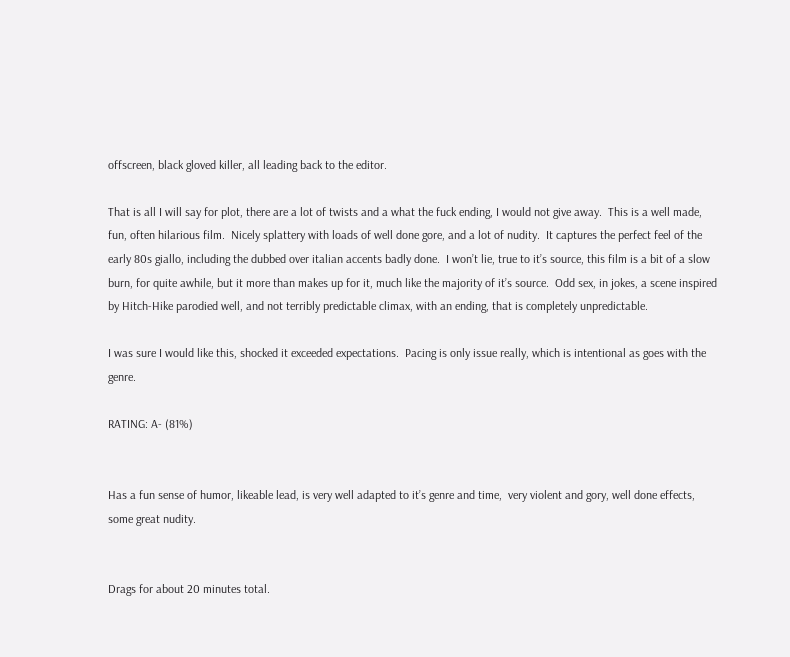offscreen, black gloved killer, all leading back to the editor.

That is all I will say for plot, there are a lot of twists and a what the fuck ending, I would not give away.  This is a well made, fun, often hilarious film.  Nicely splattery with loads of well done gore, and a lot of nudity.  It captures the perfect feel of the early 80s giallo, including the dubbed over italian accents badly done.  I won’t lie, true to it’s source, this film is a bit of a slow burn, for quite awhile, but it more than makes up for it, much like the majority of it’s source.  Odd sex, in jokes, a scene inspired by Hitch-Hike parodied well, and not terribly predictable climax, with an ending, that is completely unpredictable.

I was sure I would like this, shocked it exceeded expectations.  Pacing is only issue really, which is intentional as goes with the genre.

RATING: A- (81%)


Has a fun sense of humor, likeable lead, is very well adapted to it’s genre and time,  very violent and gory, well done effects, some great nudity.


Drags for about 20 minutes total.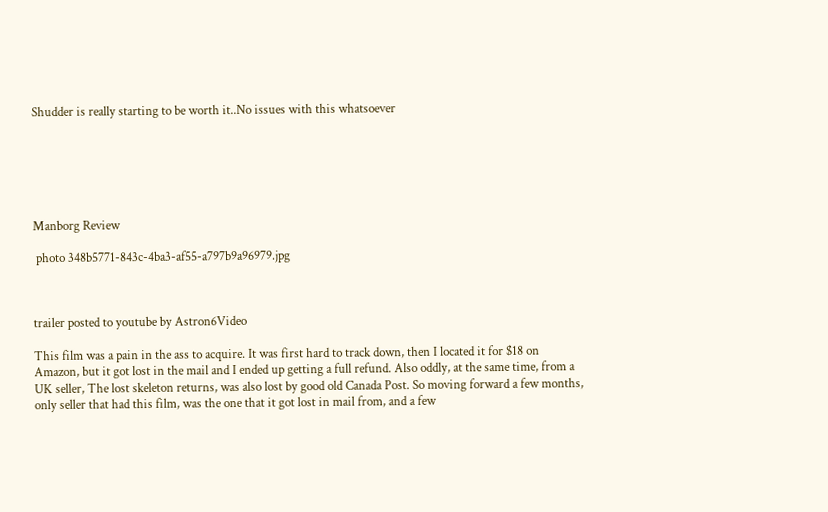Shudder is really starting to be worth it..No issues with this whatsoever






Manborg Review

 photo 348b5771-843c-4ba3-af55-a797b9a96979.jpg



trailer posted to youtube by Astron6Video

This film was a pain in the ass to acquire. It was first hard to track down, then I located it for $18 on Amazon, but it got lost in the mail and I ended up getting a full refund. Also oddly, at the same time, from a UK seller, The lost skeleton returns, was also lost by good old Canada Post. So moving forward a few months, only seller that had this film, was the one that it got lost in mail from, and a few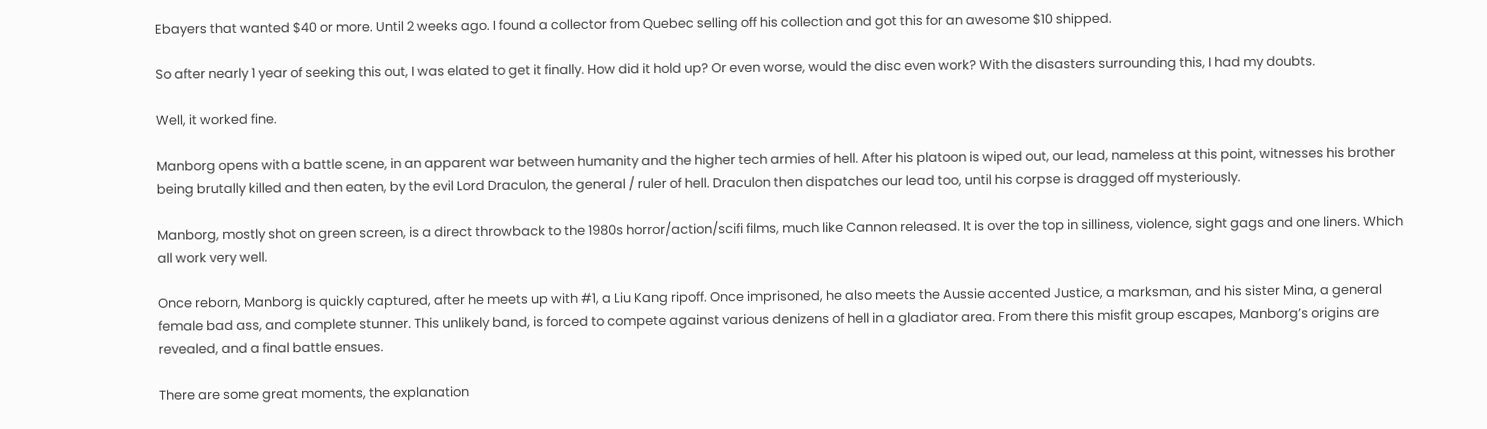Ebayers that wanted $40 or more. Until 2 weeks ago. I found a collector from Quebec selling off his collection and got this for an awesome $10 shipped.

So after nearly 1 year of seeking this out, I was elated to get it finally. How did it hold up? Or even worse, would the disc even work? With the disasters surrounding this, I had my doubts.

Well, it worked fine.

Manborg opens with a battle scene, in an apparent war between humanity and the higher tech armies of hell. After his platoon is wiped out, our lead, nameless at this point, witnesses his brother being brutally killed and then eaten, by the evil Lord Draculon, the general / ruler of hell. Draculon then dispatches our lead too, until his corpse is dragged off mysteriously.

Manborg, mostly shot on green screen, is a direct throwback to the 1980s horror/action/scifi films, much like Cannon released. It is over the top in silliness, violence, sight gags and one liners. Which all work very well.

Once reborn, Manborg is quickly captured, after he meets up with #1, a Liu Kang ripoff. Once imprisoned, he also meets the Aussie accented Justice, a marksman, and his sister Mina, a general female bad ass, and complete stunner. This unlikely band, is forced to compete against various denizens of hell in a gladiator area. From there this misfit group escapes, Manborg’s origins are revealed, and a final battle ensues.

There are some great moments, the explanation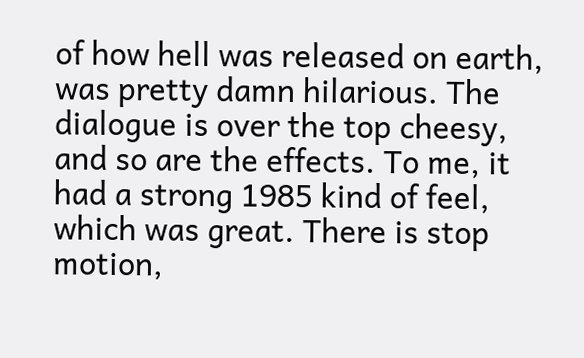of how hell was released on earth, was pretty damn hilarious. The dialogue is over the top cheesy, and so are the effects. To me, it had a strong 1985 kind of feel, which was great. There is stop motion,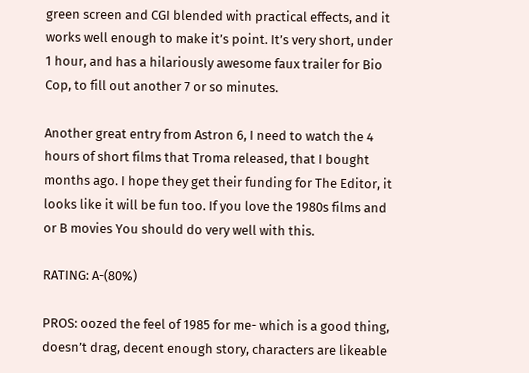green screen and CGI blended with practical effects, and it works well enough to make it’s point. It’s very short, under 1 hour, and has a hilariously awesome faux trailer for Bio Cop, to fill out another 7 or so minutes.

Another great entry from Astron 6, I need to watch the 4 hours of short films that Troma released, that I bought months ago. I hope they get their funding for The Editor, it looks like it will be fun too. If you love the 1980s films and or B movies You should do very well with this.

RATING: A-(80%)

PROS: oozed the feel of 1985 for me- which is a good thing, doesn’t drag, decent enough story, characters are likeable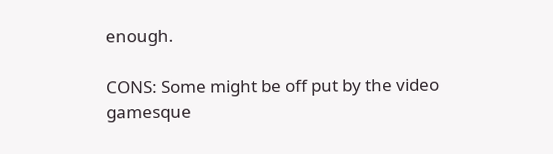enough.

CONS: Some might be off put by the video gamesque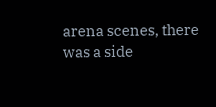arena scenes, there was a side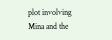plot involving Mina and the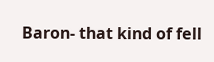Baron- that kind of fell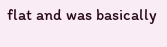flat and was basically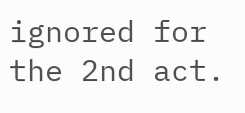ignored for the 2nd act.